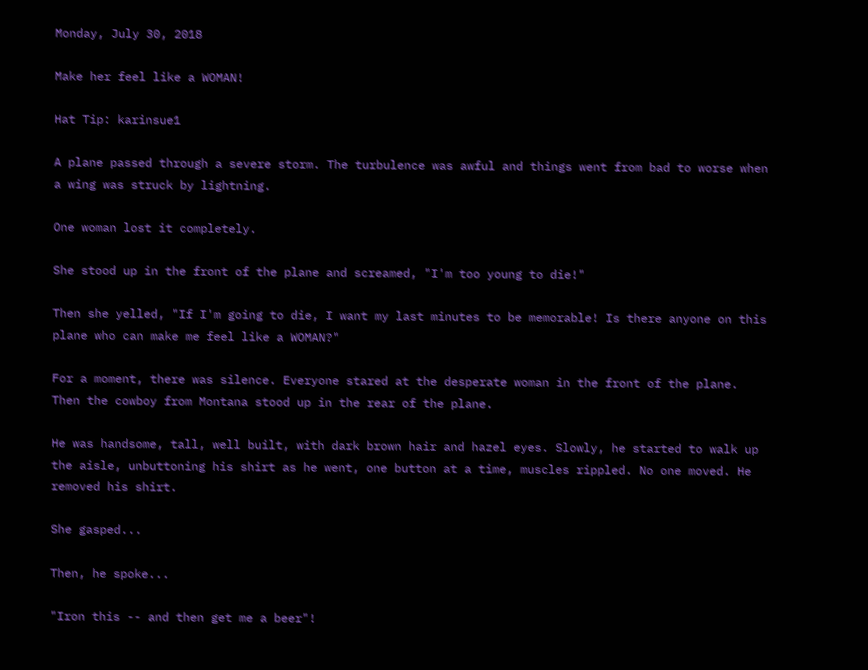Monday, July 30, 2018

Make her feel like a WOMAN!

Hat Tip: karinsue1

A plane passed through a severe storm. The turbulence was awful and things went from bad to worse when a wing was struck by lightning.

One woman lost it completely.

She stood up in the front of the plane and screamed, "I'm too young to die!"

Then she yelled, "If I'm going to die, I want my last minutes to be memorable! Is there anyone on this plane who can make me feel like a WOMAN?"

For a moment, there was silence. Everyone stared at the desperate woman in the front of the plane. Then the cowboy from Montana stood up in the rear of the plane.

He was handsome, tall, well built, with dark brown hair and hazel eyes. Slowly, he started to walk up the aisle, unbuttoning his shirt as he went, one button at a time, muscles rippled. No one moved. He removed his shirt.

She gasped...

Then, he spoke...

"Iron this -- and then get me a beer"!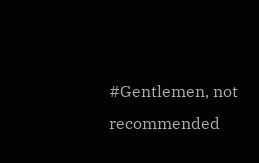#Gentlemen, not recommended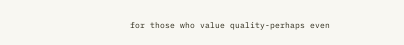for those who value quality-perhaps even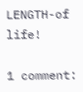LENGTH-of life!

1 comment: